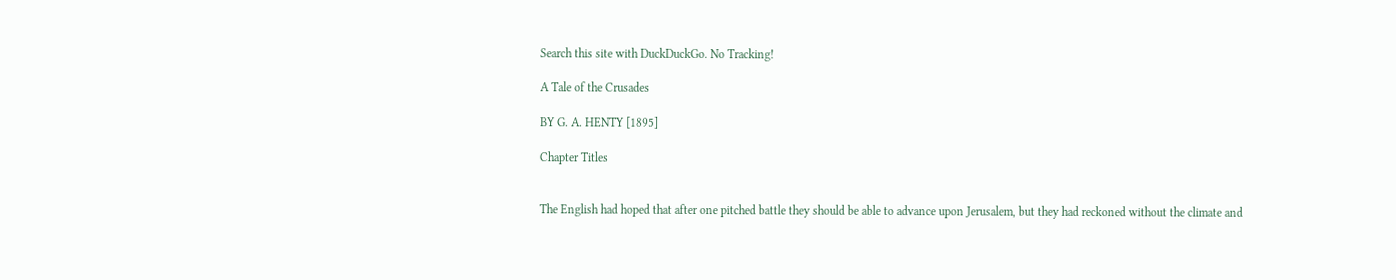Search this site with DuckDuckGo. No Tracking!

A Tale of the Crusades

BY G. A. HENTY [1895]

Chapter Titles


The English had hoped that after one pitched battle they should be able to advance upon Jerusalem, but they had reckoned without the climate and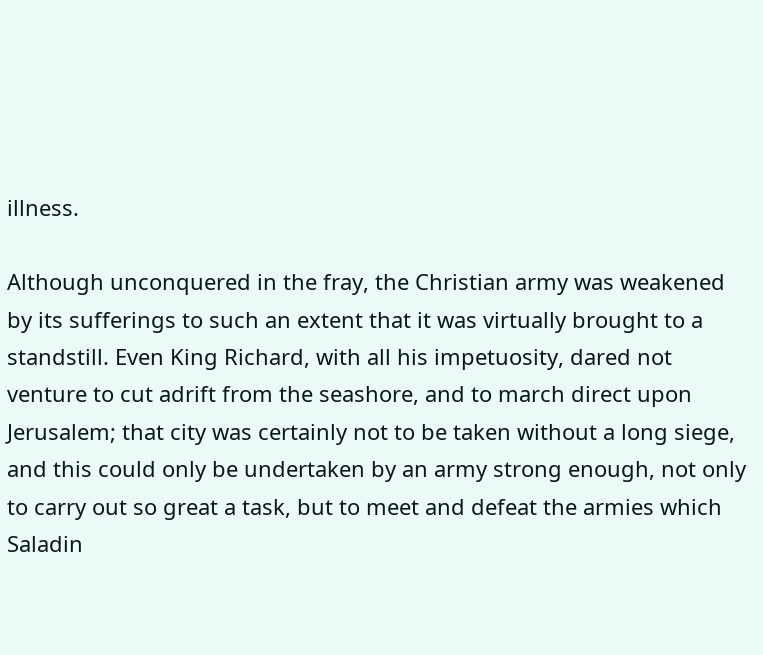illness.

Although unconquered in the fray, the Christian army was weakened by its sufferings to such an extent that it was virtually brought to a standstill. Even King Richard, with all his impetuosity, dared not venture to cut adrift from the seashore, and to march direct upon Jerusalem; that city was certainly not to be taken without a long siege, and this could only be undertaken by an army strong enough, not only to carry out so great a task, but to meet and defeat the armies which Saladin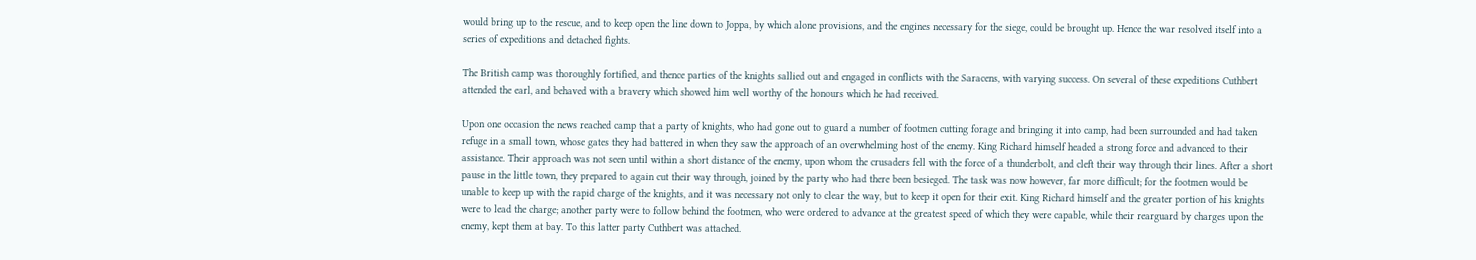would bring up to the rescue, and to keep open the line down to Joppa, by which alone provisions, and the engines necessary for the siege, could be brought up. Hence the war resolved itself into a series of expeditions and detached fights.

The British camp was thoroughly fortified, and thence parties of the knights sallied out and engaged in conflicts with the Saracens, with varying success. On several of these expeditions Cuthbert attended the earl, and behaved with a bravery which showed him well worthy of the honours which he had received.

Upon one occasion the news reached camp that a party of knights, who had gone out to guard a number of footmen cutting forage and bringing it into camp, had been surrounded and had taken refuge in a small town, whose gates they had battered in when they saw the approach of an overwhelming host of the enemy. King Richard himself headed a strong force and advanced to their assistance. Their approach was not seen until within a short distance of the enemy, upon whom the crusaders fell with the force of a thunderbolt, and cleft their way through their lines. After a short pause in the little town, they prepared to again cut their way through, joined by the party who had there been besieged. The task was now however, far more difficult; for the footmen would be unable to keep up with the rapid charge of the knights, and it was necessary not only to clear the way, but to keep it open for their exit. King Richard himself and the greater portion of his knights were to lead the charge; another party were to follow behind the footmen, who were ordered to advance at the greatest speed of which they were capable, while their rearguard by charges upon the enemy, kept them at bay. To this latter party Cuthbert was attached.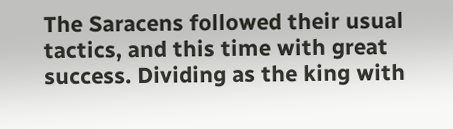The Saracens followed their usual tactics, and this time with great success. Dividing as the king with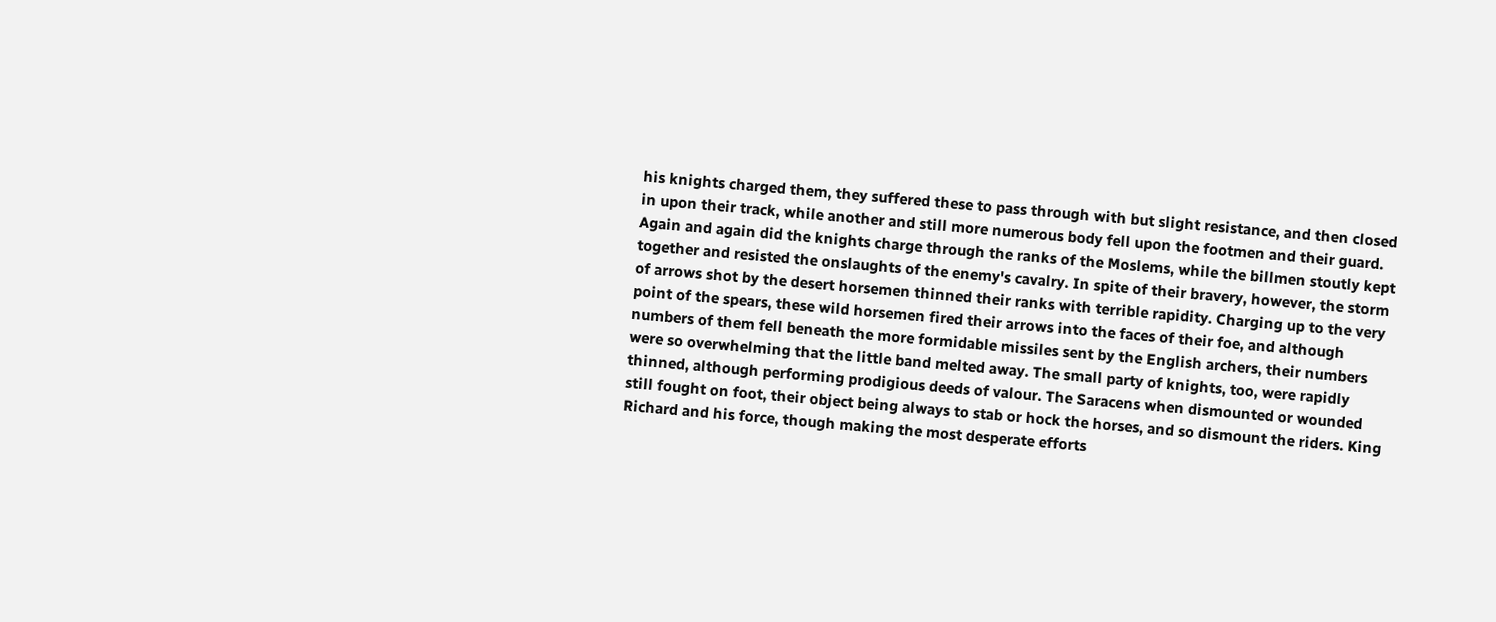his knights charged them, they suffered these to pass through with but slight resistance, and then closed in upon their track, while another and still more numerous body fell upon the footmen and their guard. Again and again did the knights charge through the ranks of the Moslems, while the billmen stoutly kept together and resisted the onslaughts of the enemy's cavalry. In spite of their bravery, however, the storm of arrows shot by the desert horsemen thinned their ranks with terrible rapidity. Charging up to the very point of the spears, these wild horsemen fired their arrows into the faces of their foe, and although numbers of them fell beneath the more formidable missiles sent by the English archers, their numbers were so overwhelming that the little band melted away. The small party of knights, too, were rapidly thinned, although performing prodigious deeds of valour. The Saracens when dismounted or wounded still fought on foot, their object being always to stab or hock the horses, and so dismount the riders. King Richard and his force, though making the most desperate efforts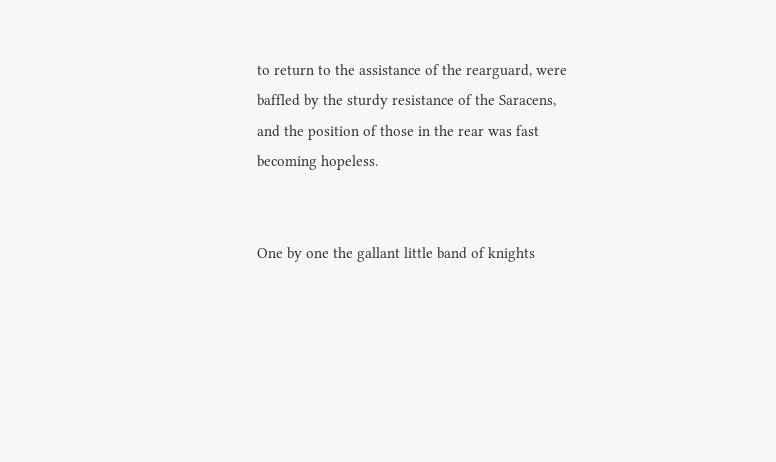to return to the assistance of the rearguard, were baffled by the sturdy resistance of the Saracens, and the position of those in the rear was fast becoming hopeless.


One by one the gallant little band of knights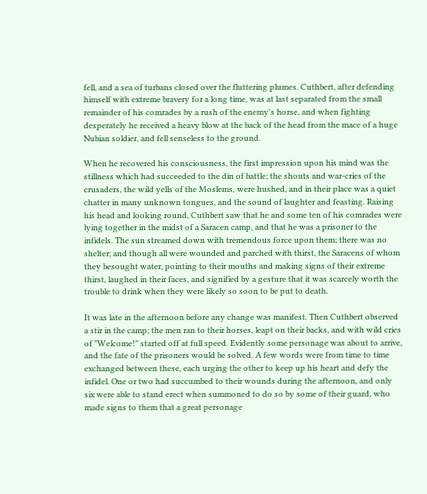fell, and a sea of turbans closed over the fluttering plumes. Cuthbert, after defending himself with extreme bravery for a long time, was at last separated from the small remainder of his comrades by a rush of the enemy's horse, and when fighting desperately he received a heavy blow at the back of the head from the mace of a huge Nubian soldier, and fell senseless to the ground.

When he recovered his consciousness, the first impression upon his mind was the stillness which had succeeded to the din of battle; the shouts and war-cries of the crusaders, the wild yells of the Moslems, were hushed, and in their place was a quiet chatter in many unknown tongues, and the sound of laughter and feasting. Raising his head and looking round, Cuthbert saw that he and some ten of his comrades were lying together in the midst of a Saracen camp, and that he was a prisoner to the infidels. The sun streamed down with tremendous force upon them; there was no shelter; and though all were wounded and parched with thirst, the Saracens of whom they besought water, pointing to their mouths and making signs of their extreme thirst, laughed in their faces, and signified by a gesture that it was scarcely worth the trouble to drink when they were likely so soon to be put to death.

It was late in the afternoon before any change was manifest. Then Cuthbert observed a stir in the camp; the men ran to their horses, leapt on their backs, and with wild cries of "Welcome!" started off at full speed. Evidently some personage was about to arrive, and the fate of the prisoners would be solved. A few words were from time to time exchanged between these, each urging the other to keep up his heart and defy the infidel. One or two had succumbed to their wounds during the afternoon, and only six were able to stand erect when summoned to do so by some of their guard, who made signs to them that a great personage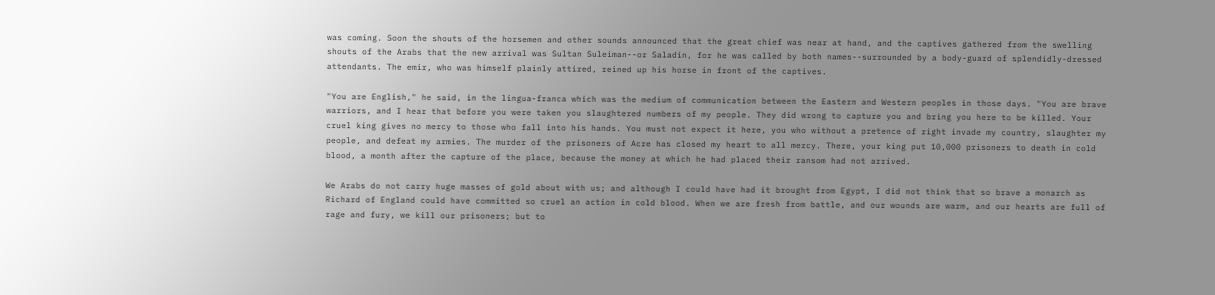was coming. Soon the shouts of the horsemen and other sounds announced that the great chief was near at hand, and the captives gathered from the swelling shouts of the Arabs that the new arrival was Sultan Suleiman--or Saladin, for he was called by both names--surrounded by a body-guard of splendidly-dressed attendants. The emir, who was himself plainly attired, reined up his horse in front of the captives.

"You are English," he said, in the lingua-franca which was the medium of communication between the Eastern and Western peoples in those days. "You are brave warriors, and I hear that before you were taken you slaughtered numbers of my people. They did wrong to capture you and bring you here to be killed. Your cruel king gives no mercy to those who fall into his hands. You must not expect it here, you who without a pretence of right invade my country, slaughter my people, and defeat my armies. The murder of the prisoners of Acre has closed my heart to all mercy. There, your king put 10,000 prisoners to death in cold blood, a month after the capture of the place, because the money at which he had placed their ransom had not arrived.

We Arabs do not carry huge masses of gold about with us; and although I could have had it brought from Egypt, I did not think that so brave a monarch as Richard of England could have committed so cruel an action in cold blood. When we are fresh from battle, and our wounds are warm, and our hearts are full of rage and fury, we kill our prisoners; but to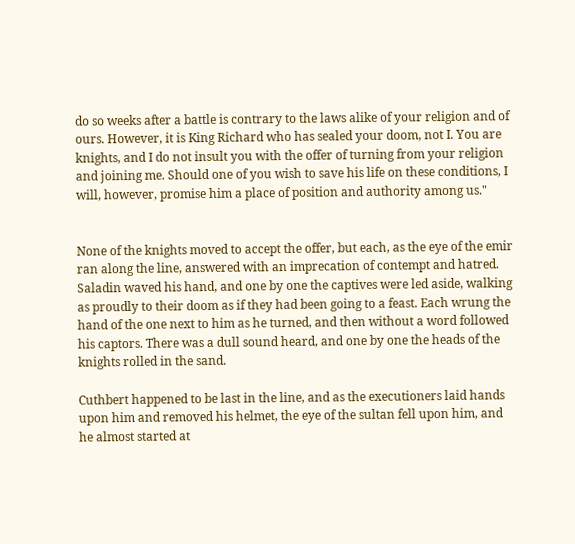do so weeks after a battle is contrary to the laws alike of your religion and of ours. However, it is King Richard who has sealed your doom, not I. You are knights, and I do not insult you with the offer of turning from your religion and joining me. Should one of you wish to save his life on these conditions, I will, however, promise him a place of position and authority among us."


None of the knights moved to accept the offer, but each, as the eye of the emir ran along the line, answered with an imprecation of contempt and hatred. Saladin waved his hand, and one by one the captives were led aside, walking as proudly to their doom as if they had been going to a feast. Each wrung the hand of the one next to him as he turned, and then without a word followed his captors. There was a dull sound heard, and one by one the heads of the knights rolled in the sand.

Cuthbert happened to be last in the line, and as the executioners laid hands upon him and removed his helmet, the eye of the sultan fell upon him, and he almost started at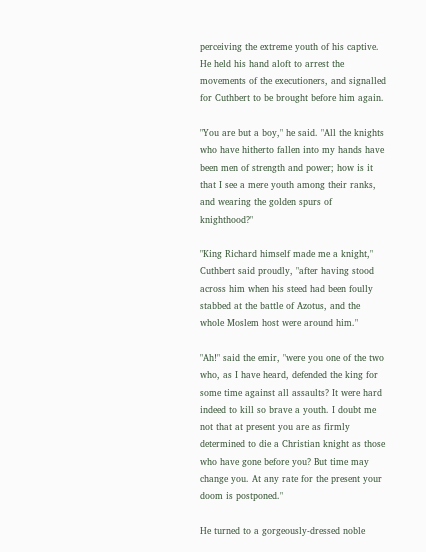perceiving the extreme youth of his captive. He held his hand aloft to arrest the movements of the executioners, and signalled for Cuthbert to be brought before him again.

"You are but a boy," he said. "All the knights who have hitherto fallen into my hands have been men of strength and power; how is it that I see a mere youth among their ranks, and wearing the golden spurs of knighthood?"

"King Richard himself made me a knight," Cuthbert said proudly, "after having stood across him when his steed had been foully stabbed at the battle of Azotus, and the whole Moslem host were around him."

"Ah!" said the emir, "were you one of the two who, as I have heard, defended the king for some time against all assaults? It were hard indeed to kill so brave a youth. I doubt me not that at present you are as firmly determined to die a Christian knight as those who have gone before you? But time may change you. At any rate for the present your doom is postponed."

He turned to a gorgeously-dressed noble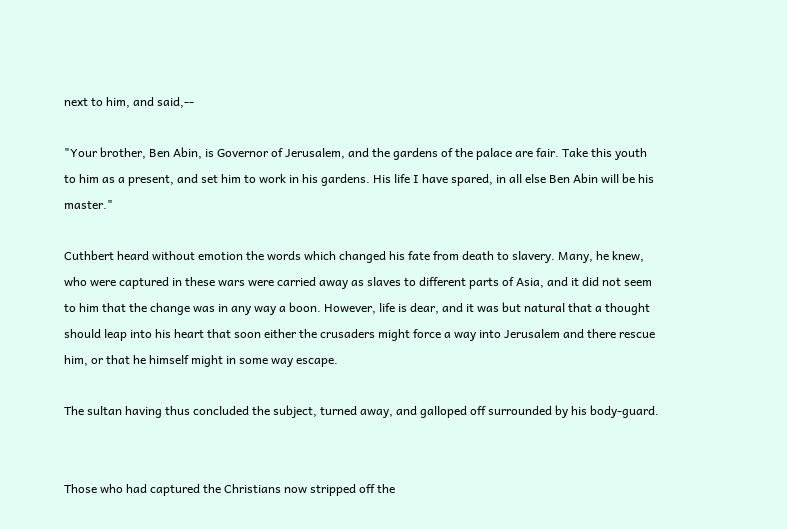next to him, and said,--

"Your brother, Ben Abin, is Governor of Jerusalem, and the gardens of the palace are fair. Take this youth to him as a present, and set him to work in his gardens. His life I have spared, in all else Ben Abin will be his master."

Cuthbert heard without emotion the words which changed his fate from death to slavery. Many, he knew, who were captured in these wars were carried away as slaves to different parts of Asia, and it did not seem to him that the change was in any way a boon. However, life is dear, and it was but natural that a thought should leap into his heart that soon either the crusaders might force a way into Jerusalem and there rescue him, or that he himself might in some way escape.

The sultan having thus concluded the subject, turned away, and galloped off surrounded by his body-guard.


Those who had captured the Christians now stripped off the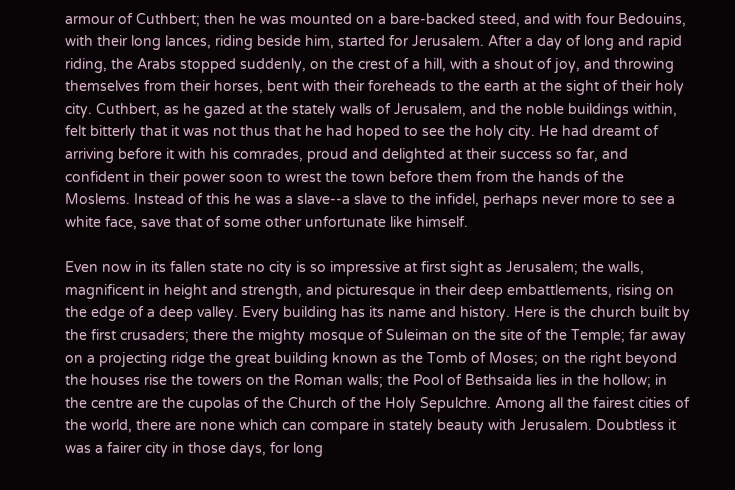armour of Cuthbert; then he was mounted on a bare-backed steed, and with four Bedouins, with their long lances, riding beside him, started for Jerusalem. After a day of long and rapid riding, the Arabs stopped suddenly, on the crest of a hill, with a shout of joy, and throwing themselves from their horses, bent with their foreheads to the earth at the sight of their holy city. Cuthbert, as he gazed at the stately walls of Jerusalem, and the noble buildings within, felt bitterly that it was not thus that he had hoped to see the holy city. He had dreamt of
arriving before it with his comrades, proud and delighted at their success so far, and confident in their power soon to wrest the town before them from the hands of the Moslems. Instead of this he was a slave--a slave to the infidel, perhaps never more to see a white face, save that of some other unfortunate like himself.

Even now in its fallen state no city is so impressive at first sight as Jerusalem; the walls, magnificent in height and strength, and picturesque in their deep embattlements, rising on the edge of a deep valley. Every building has its name and history. Here is the church built by the first crusaders; there the mighty mosque of Suleiman on the site of the Temple; far away on a projecting ridge the great building known as the Tomb of Moses; on the right beyond the houses rise the towers on the Roman walls; the Pool of Bethsaida lies in the hollow; in the centre are the cupolas of the Church of the Holy Sepulchre. Among all the fairest cities of the world, there are none which can compare in stately beauty with Jerusalem. Doubtless it was a fairer city in those days, for long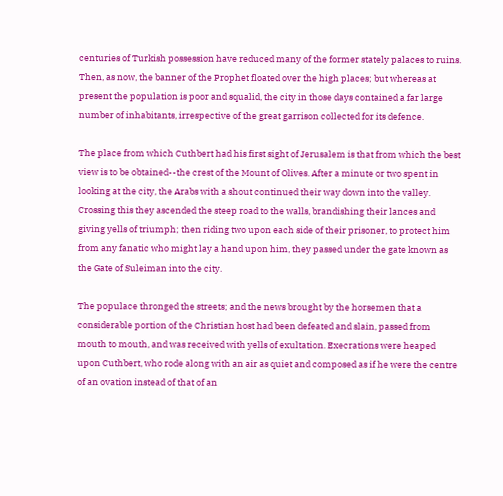centuries of Turkish possession have reduced many of the former stately palaces to ruins. Then, as now, the banner of the Prophet floated over the high places; but whereas at present the population is poor and squalid, the city in those days contained a far large number of inhabitants, irrespective of the great garrison collected for its defence.

The place from which Cuthbert had his first sight of Jerusalem is that from which the best view is to be obtained--the crest of the Mount of Olives. After a minute or two spent in looking at the city, the Arabs with a shout continued their way down into the valley. Crossing this they ascended the steep road to the walls, brandishing their lances and giving yells of triumph; then riding two upon each side of their prisoner, to protect him from any fanatic who might lay a hand upon him, they passed under the gate known as the Gate of Suleiman into the city.

The populace thronged the streets; and the news brought by the horsemen that a considerable portion of the Christian host had been defeated and slain, passed from mouth to mouth, and was received with yells of exultation. Execrations were heaped upon Cuthbert, who rode along with an air as quiet and composed as if he were the centre of an ovation instead of that of an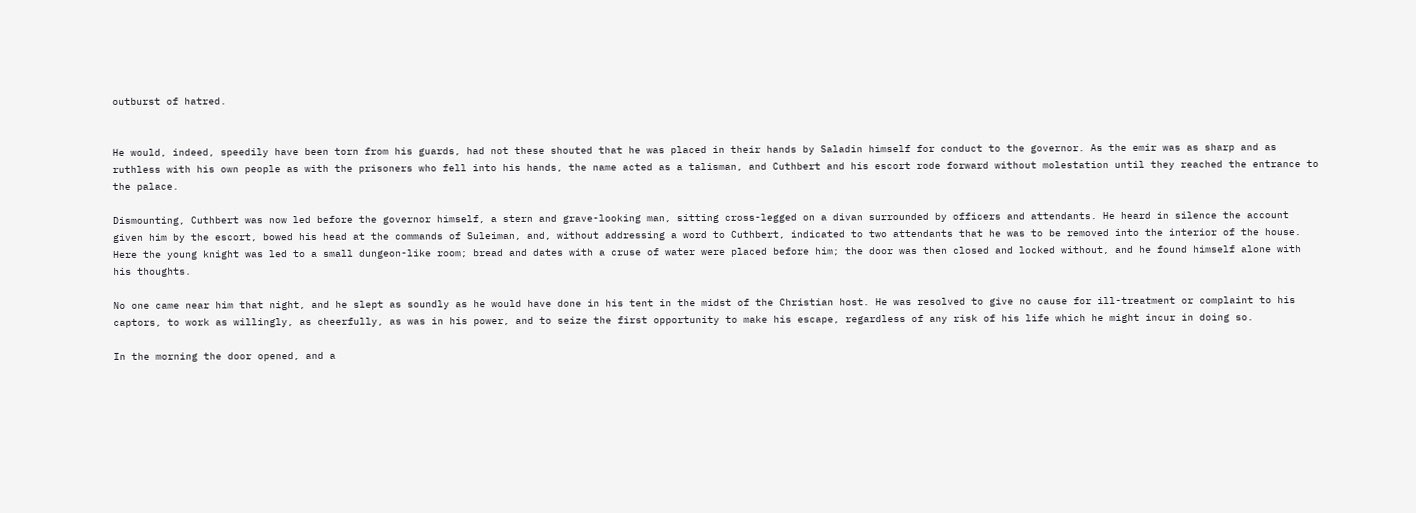outburst of hatred.


He would, indeed, speedily have been torn from his guards, had not these shouted that he was placed in their hands by Saladin himself for conduct to the governor. As the emir was as sharp and as ruthless with his own people as with the prisoners who fell into his hands, the name acted as a talisman, and Cuthbert and his escort rode forward without molestation until they reached the entrance to the palace.

Dismounting, Cuthbert was now led before the governor himself, a stern and grave-looking man, sitting cross-legged on a divan surrounded by officers and attendants. He heard in silence the account given him by the escort, bowed his head at the commands of Suleiman, and, without addressing a word to Cuthbert, indicated to two attendants that he was to be removed into the interior of the house. Here the young knight was led to a small dungeon-like room; bread and dates with a cruse of water were placed before him; the door was then closed and locked without, and he found himself alone with his thoughts.

No one came near him that night, and he slept as soundly as he would have done in his tent in the midst of the Christian host. He was resolved to give no cause for ill-treatment or complaint to his captors, to work as willingly, as cheerfully, as was in his power, and to seize the first opportunity to make his escape, regardless of any risk of his life which he might incur in doing so.

In the morning the door opened, and a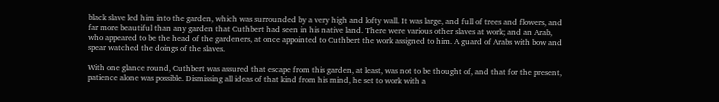black slave led him into the garden, which was surrounded by a very high and lofty wall. It was large, and full of trees and flowers, and far more beautiful than any garden that Cuthbert had seen in his native land. There were various other slaves at work; and an Arab, who appeared to be the head of the gardeners, at once appointed to Cuthbert the work assigned to him. A guard of Arabs with bow and spear watched the doings of the slaves.

With one glance round, Cuthbert was assured that escape from this garden, at least, was not to be thought of, and that for the present, patience alone was possible. Dismissing all ideas of that kind from his mind, he set to work with a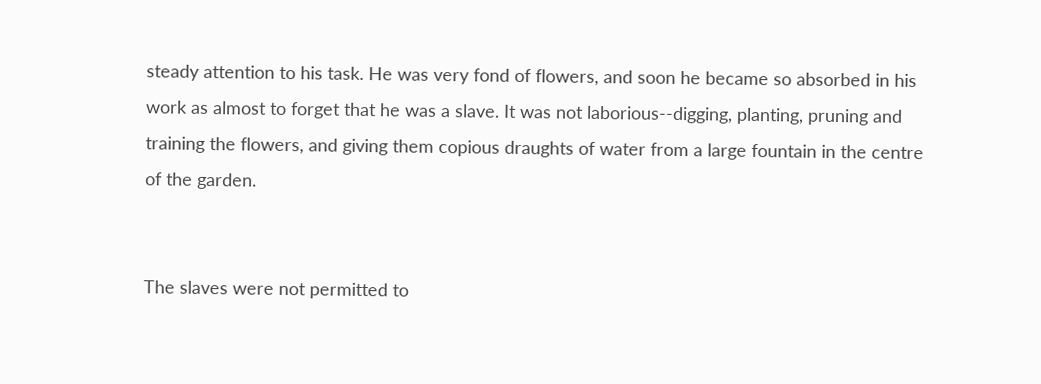steady attention to his task. He was very fond of flowers, and soon he became so absorbed in his work as almost to forget that he was a slave. It was not laborious--digging, planting, pruning and training the flowers, and giving them copious draughts of water from a large fountain in the centre of the garden.


The slaves were not permitted to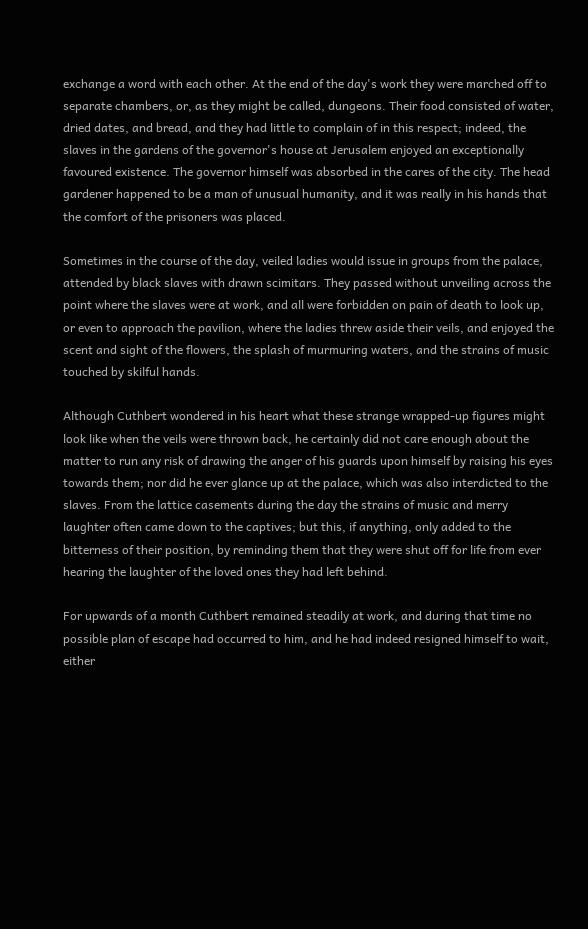exchange a word with each other. At the end of the day's work they were marched off to separate chambers, or, as they might be called, dungeons. Their food consisted of water, dried dates, and bread, and they had little to complain of in this respect; indeed, the slaves in the gardens of the governor's house at Jerusalem enjoyed an exceptionally favoured existence. The governor himself was absorbed in the cares of the city. The head gardener happened to be a man of unusual humanity, and it was really in his hands that the comfort of the prisoners was placed.

Sometimes in the course of the day, veiled ladies would issue in groups from the palace, attended by black slaves with drawn scimitars. They passed without unveiling across the point where the slaves were at work, and all were forbidden on pain of death to look up, or even to approach the pavilion, where the ladies threw aside their veils, and enjoyed the scent and sight of the flowers, the splash of murmuring waters, and the strains of music touched by skilful hands.

Although Cuthbert wondered in his heart what these strange wrapped-up figures might look like when the veils were thrown back, he certainly did not care enough about the matter to run any risk of drawing the anger of his guards upon himself by raising his eyes towards them; nor did he ever glance up at the palace, which was also interdicted to the slaves. From the lattice casements during the day the strains of music and merry laughter often came down to the captives; but this, if anything, only added to the bitterness of their position, by reminding them that they were shut off for life from ever hearing the laughter of the loved ones they had left behind.

For upwards of a month Cuthbert remained steadily at work, and during that time no possible plan of escape had occurred to him, and he had indeed resigned himself to wait, either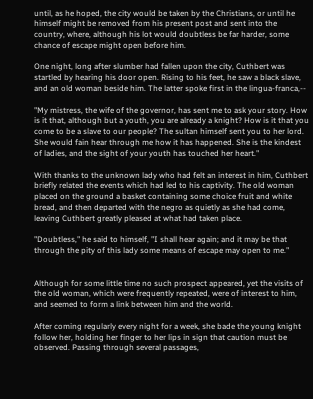until, as he hoped, the city would be taken by the Christians, or until he himself might be removed from his present post and sent into the country, where, although his lot would doubtless be far harder, some chance of escape might open before him.

One night, long after slumber had fallen upon the city, Cuthbert was startled by hearing his door open. Rising to his feet, he saw a black slave, and an old woman beside him. The latter spoke first in the lingua-franca,--

"My mistress, the wife of the governor, has sent me to ask your story. How is it that, although but a youth, you are already a knight? How is it that you come to be a slave to our people? The sultan himself sent you to her lord. She would fain hear through me how it has happened. She is the kindest of ladies, and the sight of your youth has touched her heart."

With thanks to the unknown lady who had felt an interest in him, Cuthbert briefly related the events which had led to his captivity. The old woman placed on the ground a basket containing some choice fruit and white bread, and then departed with the negro as quietly as she had come, leaving Cuthbert greatly pleased at what had taken place.

"Doubtless," he said to himself, "I shall hear again; and it may be that through the pity of this lady some means of escape may open to me."


Although for some little time no such prospect appeared, yet the visits of the old woman, which were frequently repeated, were of interest to him, and seemed to form a link between him and the world.

After coming regularly every night for a week, she bade the young knight follow her, holding her finger to her lips in sign that caution must be observed. Passing through several passages,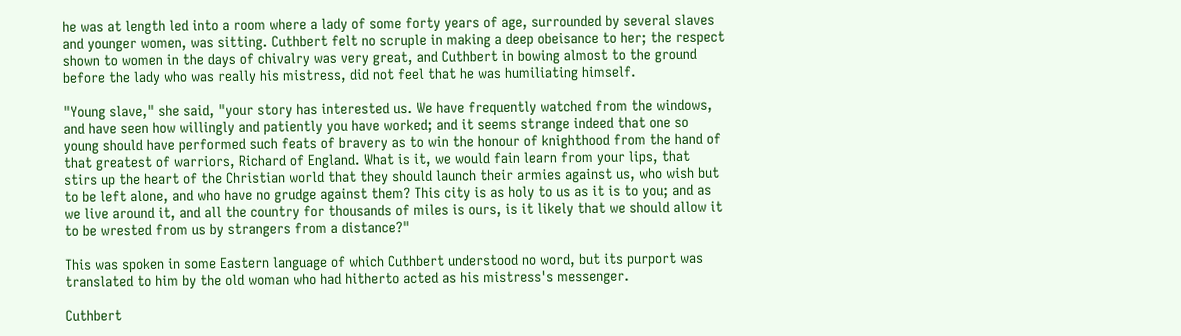he was at length led into a room where a lady of some forty years of age, surrounded by several slaves and younger women, was sitting. Cuthbert felt no scruple in making a deep obeisance to her; the respect shown to women in the days of chivalry was very great, and Cuthbert in bowing almost to the ground before the lady who was really his mistress, did not feel that he was humiliating himself.

"Young slave," she said, "your story has interested us. We have frequently watched from the windows, and have seen how willingly and patiently you have worked; and it seems strange indeed that one so young should have performed such feats of bravery as to win the honour of knighthood from the hand of that greatest of warriors, Richard of England. What is it, we would fain learn from your lips, that stirs up the heart of the Christian world that they should launch their armies against us, who wish but to be left alone, and who have no grudge against them? This city is as holy to us as it is to you; and as we live around it, and all the country for thousands of miles is ours, is it likely that we should allow it to be wrested from us by strangers from a distance?"

This was spoken in some Eastern language of which Cuthbert understood no word, but its purport was translated to him by the old woman who had hitherto acted as his mistress's messenger.

Cuthbert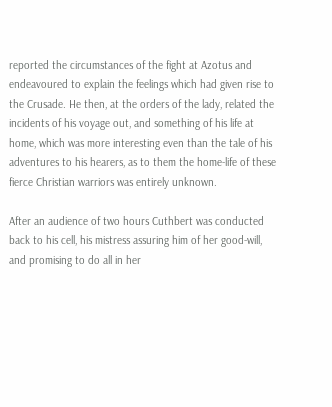reported the circumstances of the fight at Azotus and endeavoured to explain the feelings which had given rise to the Crusade. He then, at the orders of the lady, related the incidents of his voyage out, and something of his life at home, which was more interesting even than the tale of his adventures to his hearers, as to them the home-life of these fierce Christian warriors was entirely unknown.

After an audience of two hours Cuthbert was conducted back to his cell, his mistress assuring him of her good-will, and promising to do all in her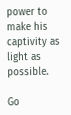power to make his captivity as light as possible.

Go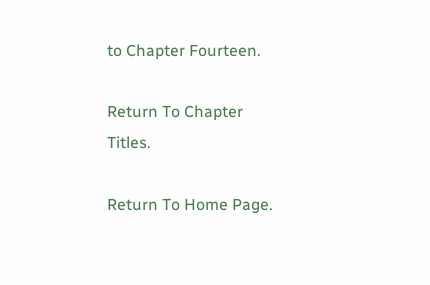to Chapter Fourteen.

Return To Chapter Titles.

Return To Home Page.